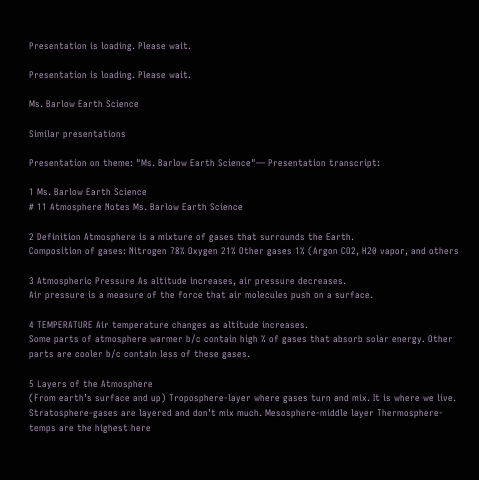Presentation is loading. Please wait.

Presentation is loading. Please wait.

Ms. Barlow Earth Science

Similar presentations

Presentation on theme: "Ms. Barlow Earth Science"— Presentation transcript:

1 Ms. Barlow Earth Science
# 11 Atmosphere Notes Ms. Barlow Earth Science

2 Definition Atmosphere is a mixture of gases that surrounds the Earth.
Composition of gases: Nitrogen 78% Oxygen 21% Other gases 1% (Argon CO2, H20 vapor, and others

3 Atmospheric Pressure As altitude increases, air pressure decreases.
Air pressure is a measure of the force that air molecules push on a surface.

4 TEMPERATURE Air temperature changes as altitude increases.
Some parts of atmosphere warmer b/c contain high % of gases that absorb solar energy. Other parts are cooler b/c contain less of these gases.

5 Layers of the Atmosphere
(From earth’s surface and up) Troposphere-layer where gases turn and mix. It is where we live. Stratosphere-gases are layered and don’t mix much. Mesosphere-middle layer Thermosphere-temps are the highest here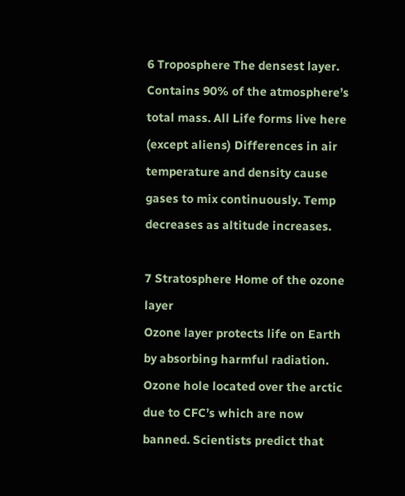6 Troposphere The densest layer.
Contains 90% of the atmosphere’s total mass. All Life forms live here (except aliens) Differences in air temperature and density cause gases to mix continuously. Temp decreases as altitude increases.

7 Stratosphere Home of the ozone layer
Ozone layer protects life on Earth by absorbing harmful radiation. Ozone hole located over the arctic due to CFC’s which are now banned. Scientists predict that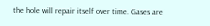the hole will repair itself over time. Gases are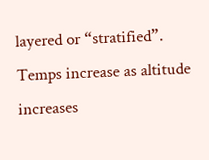layered or “stratified”. Temps increase as altitude increases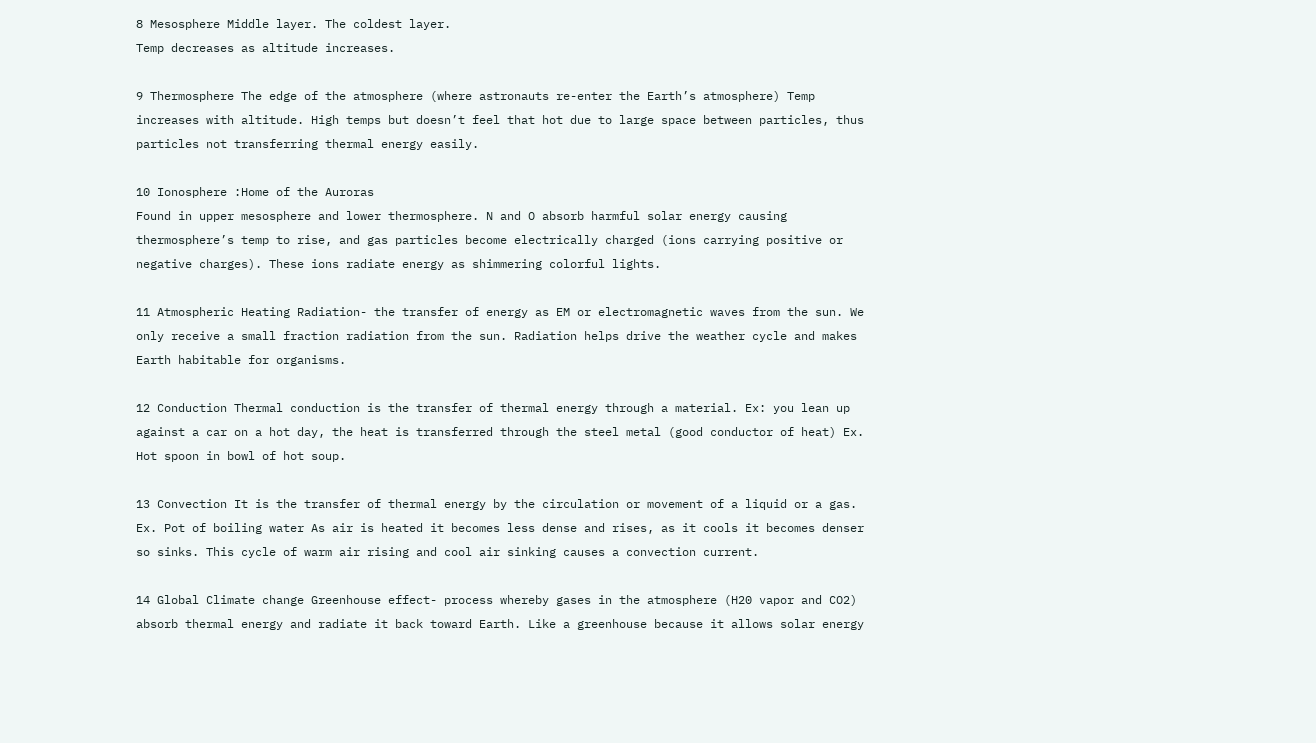8 Mesosphere Middle layer. The coldest layer.
Temp decreases as altitude increases.

9 Thermosphere The edge of the atmosphere (where astronauts re-enter the Earth’s atmosphere) Temp increases with altitude. High temps but doesn’t feel that hot due to large space between particles, thus particles not transferring thermal energy easily.

10 Ionosphere :Home of the Auroras
Found in upper mesosphere and lower thermosphere. N and O absorb harmful solar energy causing thermosphere’s temp to rise, and gas particles become electrically charged (ions carrying positive or negative charges). These ions radiate energy as shimmering colorful lights.

11 Atmospheric Heating Radiation- the transfer of energy as EM or electromagnetic waves from the sun. We only receive a small fraction radiation from the sun. Radiation helps drive the weather cycle and makes Earth habitable for organisms.

12 Conduction Thermal conduction is the transfer of thermal energy through a material. Ex: you lean up against a car on a hot day, the heat is transferred through the steel metal (good conductor of heat) Ex. Hot spoon in bowl of hot soup.

13 Convection It is the transfer of thermal energy by the circulation or movement of a liquid or a gas. Ex. Pot of boiling water As air is heated it becomes less dense and rises, as it cools it becomes denser so sinks. This cycle of warm air rising and cool air sinking causes a convection current.

14 Global Climate change Greenhouse effect- process whereby gases in the atmosphere (H20 vapor and CO2) absorb thermal energy and radiate it back toward Earth. Like a greenhouse because it allows solar energy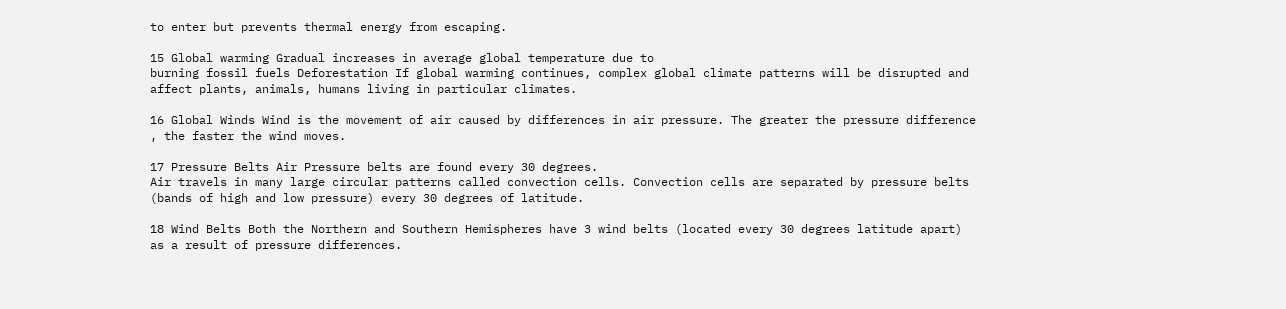to enter but prevents thermal energy from escaping.

15 Global warming Gradual increases in average global temperature due to
burning fossil fuels Deforestation If global warming continues, complex global climate patterns will be disrupted and affect plants, animals, humans living in particular climates.

16 Global Winds Wind is the movement of air caused by differences in air pressure. The greater the pressure difference , the faster the wind moves.

17 Pressure Belts Air Pressure belts are found every 30 degrees.
Air travels in many large circular patterns called convection cells. Convection cells are separated by pressure belts (bands of high and low pressure) every 30 degrees of latitude.

18 Wind Belts Both the Northern and Southern Hemispheres have 3 wind belts (located every 30 degrees latitude apart) as a result of pressure differences.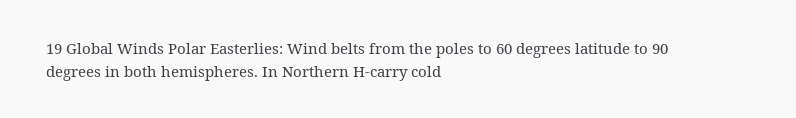19 Global Winds Polar Easterlies: Wind belts from the poles to 60 degrees latitude to 90 degrees in both hemispheres. In Northern H-carry cold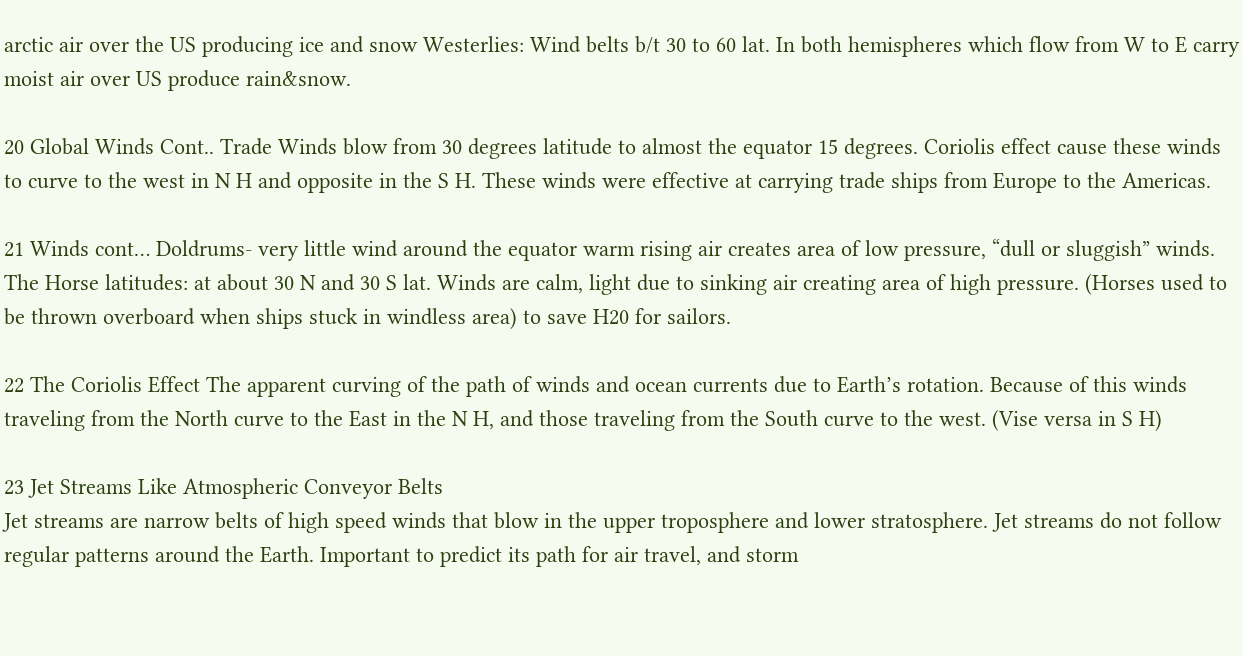arctic air over the US producing ice and snow Westerlies: Wind belts b/t 30 to 60 lat. In both hemispheres which flow from W to E carry moist air over US produce rain&snow.

20 Global Winds Cont.. Trade Winds blow from 30 degrees latitude to almost the equator 15 degrees. Coriolis effect cause these winds to curve to the west in N H and opposite in the S H. These winds were effective at carrying trade ships from Europe to the Americas.

21 Winds cont… Doldrums- very little wind around the equator warm rising air creates area of low pressure, “dull or sluggish” winds. The Horse latitudes: at about 30 N and 30 S lat. Winds are calm, light due to sinking air creating area of high pressure. (Horses used to be thrown overboard when ships stuck in windless area) to save H20 for sailors.

22 The Coriolis Effect The apparent curving of the path of winds and ocean currents due to Earth’s rotation. Because of this winds traveling from the North curve to the East in the N H, and those traveling from the South curve to the west. (Vise versa in S H)

23 Jet Streams Like Atmospheric Conveyor Belts
Jet streams are narrow belts of high speed winds that blow in the upper troposphere and lower stratosphere. Jet streams do not follow regular patterns around the Earth. Important to predict its path for air travel, and storm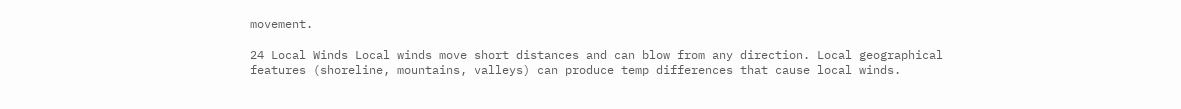movement.

24 Local Winds Local winds move short distances and can blow from any direction. Local geographical features (shoreline, mountains, valleys) can produce temp differences that cause local winds.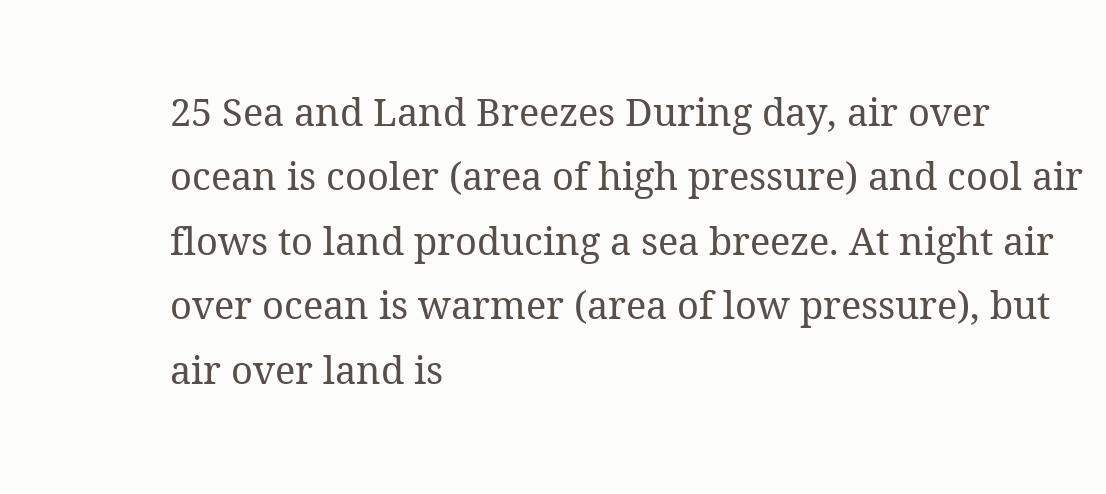25 Sea and Land Breezes During day, air over ocean is cooler (area of high pressure) and cool air flows to land producing a sea breeze. At night air over ocean is warmer (area of low pressure), but air over land is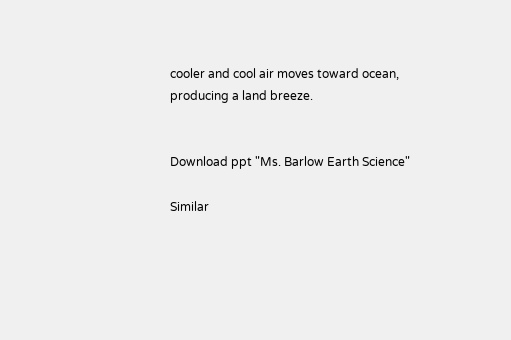cooler and cool air moves toward ocean, producing a land breeze.


Download ppt "Ms. Barlow Earth Science"

Similar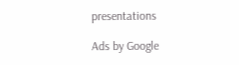presentations

Ads by Google